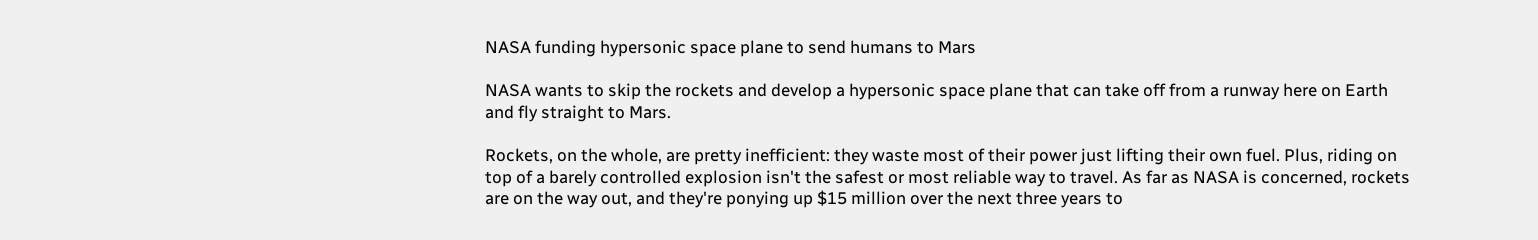NASA funding hypersonic space plane to send humans to Mars

NASA wants to skip the rockets and develop a hypersonic space plane that can take off from a runway here on Earth and fly straight to Mars.

Rockets, on the whole, are pretty inefficient: they waste most of their power just lifting their own fuel. Plus, riding on top of a barely controlled explosion isn't the safest or most reliable way to travel. As far as NASA is concerned, rockets are on the way out, and they're ponying up $15 million over the next three years to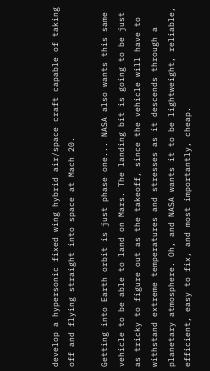develop a hypersonic fixed wing hybrid air/space craft capable of taking off and flying straight into space at Mach 20.

Getting into Earth orbit is just phase one... NASA also wants this same vehicle to be able to land on Mars. The landing bit is going to be just as tricky to figure out as the takeoff, since the vehicle will have to withstand extreme temperatures and stresses as it descends through a planetary atmosphere. Oh, and NASA wants it to be lightweight, reliable, efficient, easy to fix, and most importantly, cheap.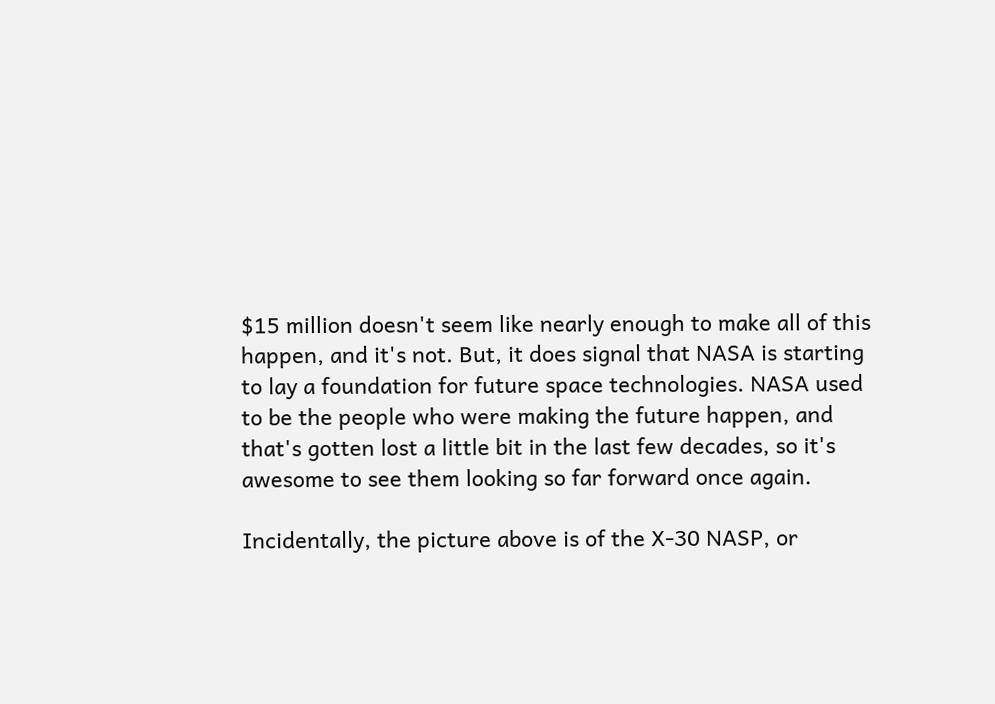$15 million doesn't seem like nearly enough to make all of this happen, and it's not. But, it does signal that NASA is starting to lay a foundation for future space technologies. NASA used to be the people who were making the future happen, and that's gotten lost a little bit in the last few decades, so it's awesome to see them looking so far forward once again.

Incidentally, the picture above is of the X-30 NASP, or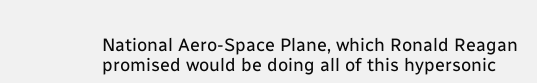National Aero-Space Plane, which Ronald Reagan promised would be doing all of this hypersonic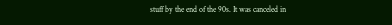stuff by the end of the 90s. It was canceled in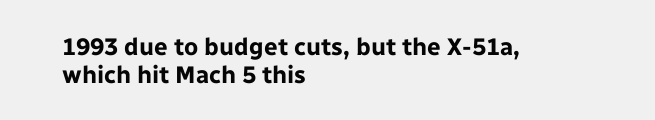1993 due to budget cuts, but the X-51a, which hit Mach 5 this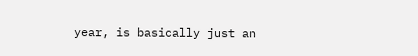year, is basically just an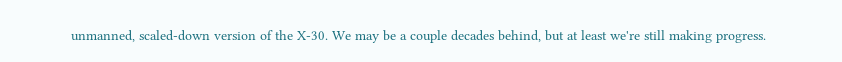unmanned, scaled-down version of the X-30. We may be a couple decades behind, but at least we're still making progress.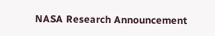NASA Research Announcement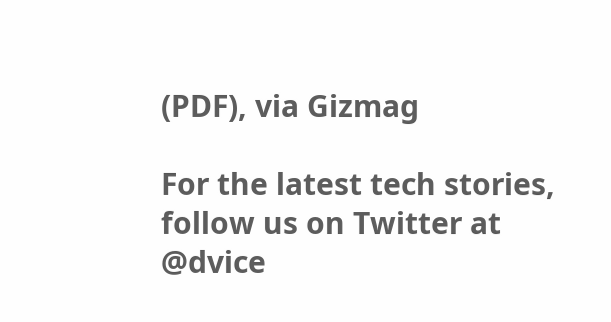(PDF), via Gizmag

For the latest tech stories, follow us on Twitter at @dvice